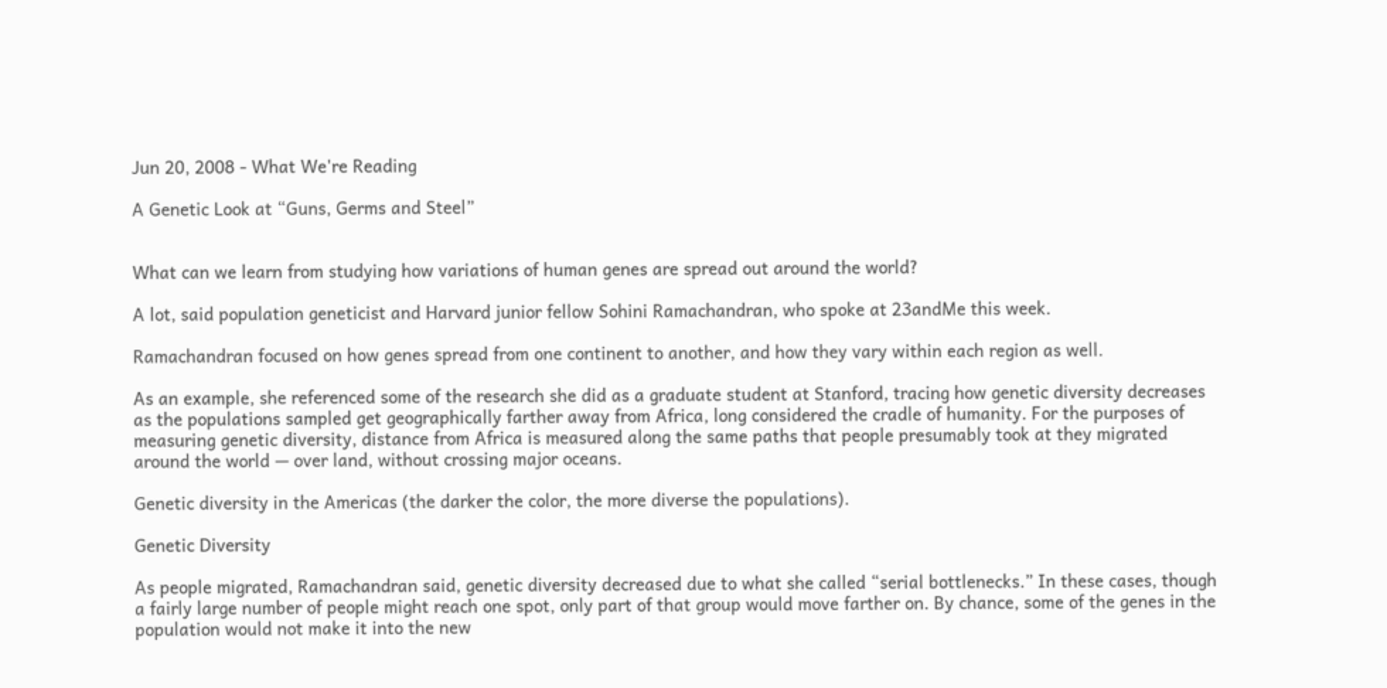Jun 20, 2008 - What We're Reading

A Genetic Look at “Guns, Germs and Steel”


What can we learn from studying how variations of human genes are spread out around the world?

A lot, said population geneticist and Harvard junior fellow Sohini Ramachandran, who spoke at 23andMe this week.

Ramachandran focused on how genes spread from one continent to another, and how they vary within each region as well.

As an example, she referenced some of the research she did as a graduate student at Stanford, tracing how genetic diversity decreases as the populations sampled get geographically farther away from Africa, long considered the cradle of humanity. For the purposes of measuring genetic diversity, distance from Africa is measured along the same paths that people presumably took at they migrated around the world — over land, without crossing major oceans.

Genetic diversity in the Americas (the darker the color, the more diverse the populations).

Genetic Diversity

As people migrated, Ramachandran said, genetic diversity decreased due to what she called “serial bottlenecks.” In these cases, though a fairly large number of people might reach one spot, only part of that group would move farther on. By chance, some of the genes in the population would not make it into the new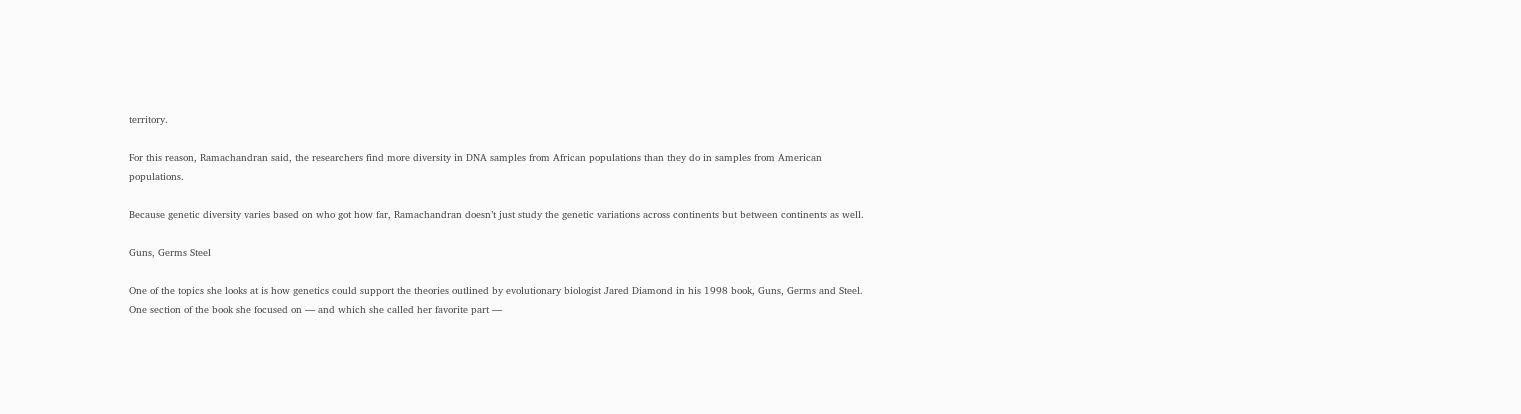territory.

For this reason, Ramachandran said, the researchers find more diversity in DNA samples from African populations than they do in samples from American populations.

Because genetic diversity varies based on who got how far, Ramachandran doesn’t just study the genetic variations across continents but between continents as well.

Guns, Germs Steel

One of the topics she looks at is how genetics could support the theories outlined by evolutionary biologist Jared Diamond in his 1998 book, Guns, Germs and Steel. One section of the book she focused on — and which she called her favorite part —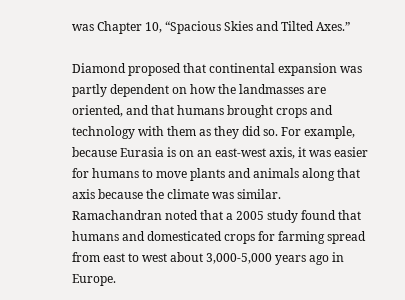was Chapter 10, “Spacious Skies and Tilted Axes.”

Diamond proposed that continental expansion was partly dependent on how the landmasses are oriented, and that humans brought crops and technology with them as they did so. For example, because Eurasia is on an east-west axis, it was easier for humans to move plants and animals along that axis because the climate was similar. Ramachandran noted that a 2005 study found that humans and domesticated crops for farming spread from east to west about 3,000-5,000 years ago in Europe.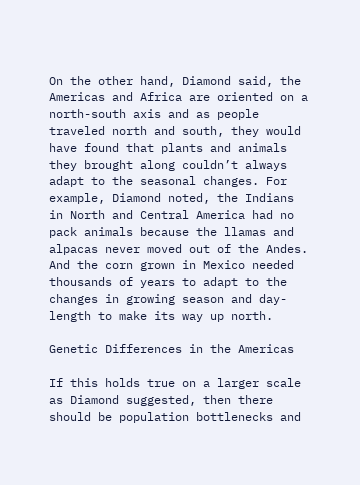On the other hand, Diamond said, the Americas and Africa are oriented on a north-south axis and as people traveled north and south, they would have found that plants and animals they brought along couldn’t always adapt to the seasonal changes. For example, Diamond noted, the Indians in North and Central America had no pack animals because the llamas and alpacas never moved out of the Andes. And the corn grown in Mexico needed thousands of years to adapt to the changes in growing season and day-length to make its way up north.

Genetic Differences in the Americas

If this holds true on a larger scale as Diamond suggested, then there should be population bottlenecks and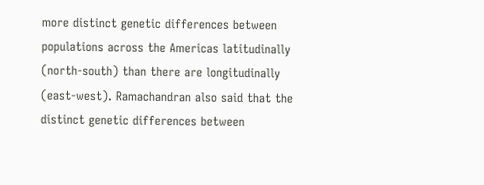more distinct genetic differences between populations across the Americas latitudinally (north-south) than there are longitudinally (east-west). Ramachandran also said that the distinct genetic differences between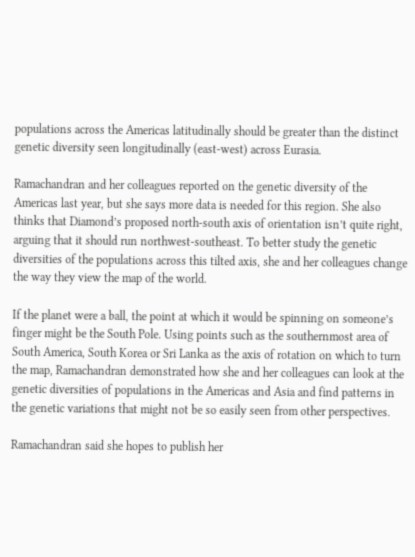populations across the Americas latitudinally should be greater than the distinct genetic diversity seen longitudinally (east-west) across Eurasia.

Ramachandran and her colleagues reported on the genetic diversity of the Americas last year, but she says more data is needed for this region. She also thinks that Diamond’s proposed north-south axis of orientation isn’t quite right, arguing that it should run northwest-southeast. To better study the genetic diversities of the populations across this tilted axis, she and her colleagues change the way they view the map of the world.

If the planet were a ball, the point at which it would be spinning on someone’s finger might be the South Pole. Using points such as the southernmost area of South America, South Korea or Sri Lanka as the axis of rotation on which to turn the map, Ramachandran demonstrated how she and her colleagues can look at the genetic diversities of populations in the Americas and Asia and find patterns in the genetic variations that might not be so easily seen from other perspectives.

Ramachandran said she hopes to publish her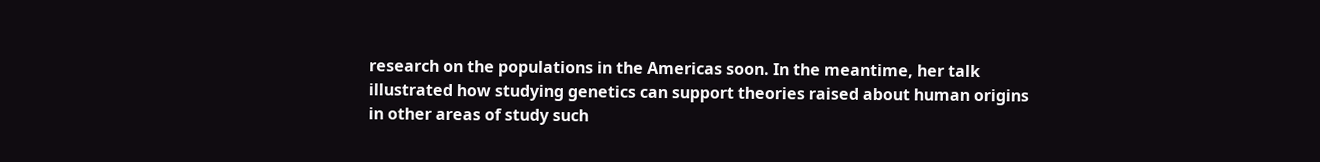research on the populations in the Americas soon. In the meantime, her talk illustrated how studying genetics can support theories raised about human origins in other areas of study such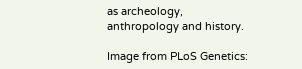as archeology, anthropology and history.

Image from PLoS Genetics: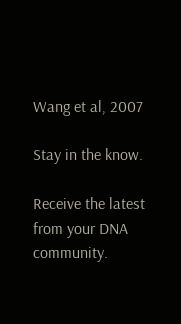Wang et al, 2007

Stay in the know.

Receive the latest from your DNA community.